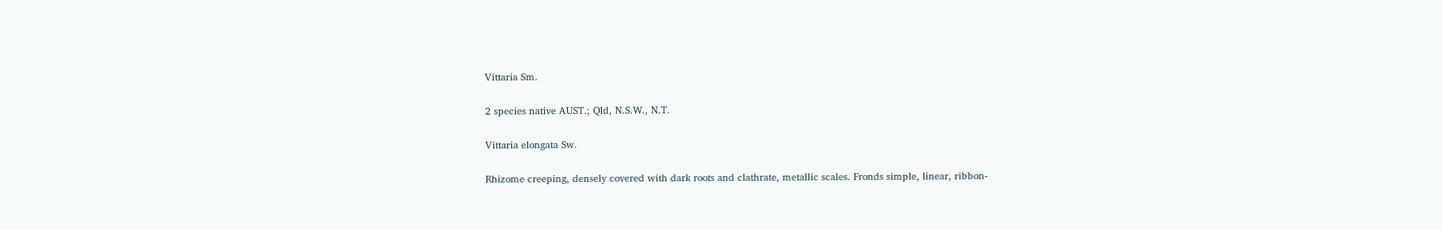Vittaria Sm.

2 species native AUST.; Qld, N.S.W., N.T.

Vittaria elongata Sw.

Rhizome creeping, densely covered with dark roots and clathrate, metallic scales. Fronds simple, linear, ribbon-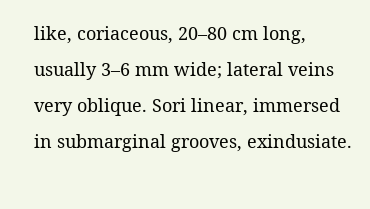like, coriaceous, 20–80 cm long, usually 3–6 mm wide; lateral veins very oblique. Sori linear, immersed in submarginal grooves, exindusiate.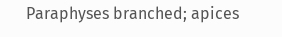Paraphyses branched; apices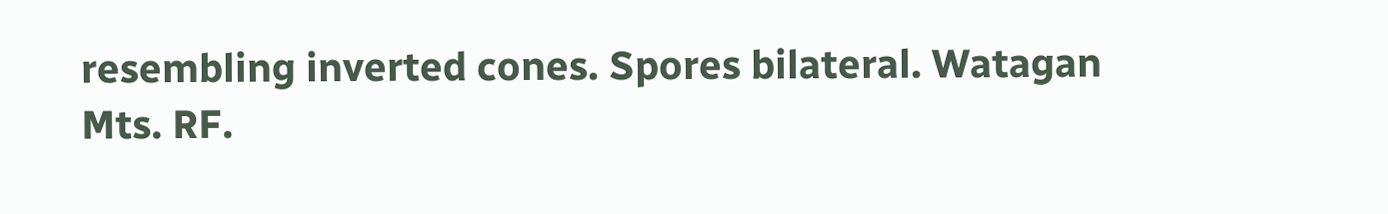resembling inverted cones. Spores bilateral. Watagan Mts. RF.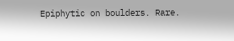Epiphytic on boulders. Rare.